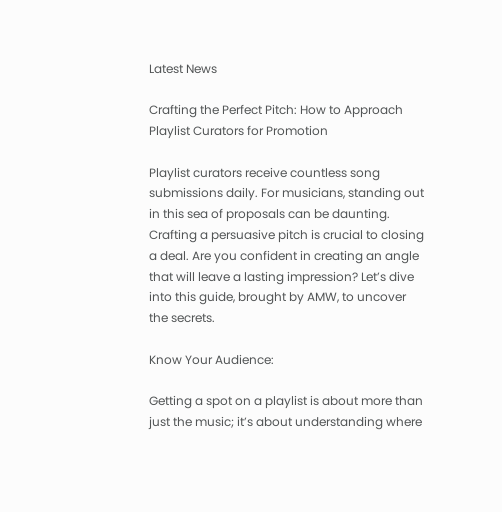Latest News

Crafting the Perfect Pitch: How to Approach Playlist Curators for Promotion

Playlist curators receive countless song submissions daily. For musicians, standing out in this sea of proposals can be daunting. Crafting a persuasive pitch is crucial to closing a deal. Are you confident in creating an angle that will leave a lasting impression? Let’s dive into this guide, brought by AMW, to uncover the secrets.

Know Your Audience:

Getting a spot on a playlist is about more than just the music; it’s about understanding where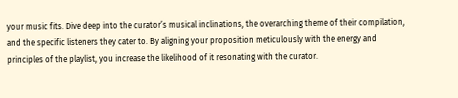your music fits. Dive deep into the curator’s musical inclinations, the overarching theme of their compilation, and the specific listeners they cater to. By aligning your proposition meticulously with the energy and principles of the playlist, you increase the likelihood of it resonating with the curator.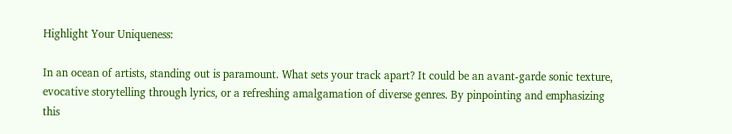Highlight Your Uniqueness:

In an ocean of artists, standing out is paramount. What sets your track apart? It could be an avant-garde sonic texture, evocative storytelling through lyrics, or a refreshing amalgamation of diverse genres. By pinpointing and emphasizing this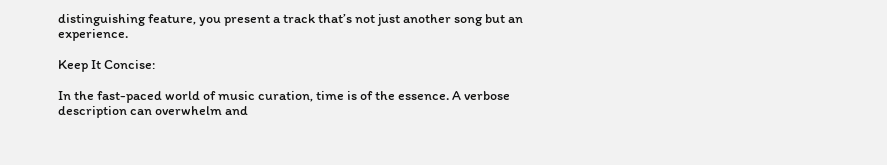distinguishing feature, you present a track that’s not just another song but an experience.

Keep It Concise:

In the fast-paced world of music curation, time is of the essence. A verbose description can overwhelm and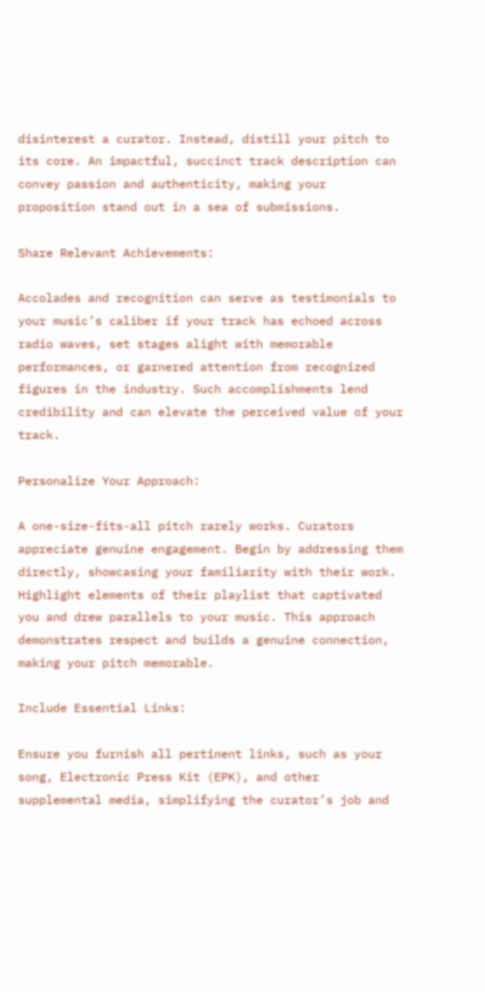disinterest a curator. Instead, distill your pitch to its core. An impactful, succinct track description can convey passion and authenticity, making your proposition stand out in a sea of submissions.

Share Relevant Achievements:

Accolades and recognition can serve as testimonials to your music’s caliber if your track has echoed across radio waves, set stages alight with memorable performances, or garnered attention from recognized figures in the industry. Such accomplishments lend credibility and can elevate the perceived value of your track.

Personalize Your Approach:

A one-size-fits-all pitch rarely works. Curators appreciate genuine engagement. Begin by addressing them directly, showcasing your familiarity with their work. Highlight elements of their playlist that captivated you and drew parallels to your music. This approach demonstrates respect and builds a genuine connection, making your pitch memorable.

Include Essential Links:

Ensure you furnish all pertinent links, such as your song, Electronic Press Kit (EPK), and other supplemental media, simplifying the curator’s job and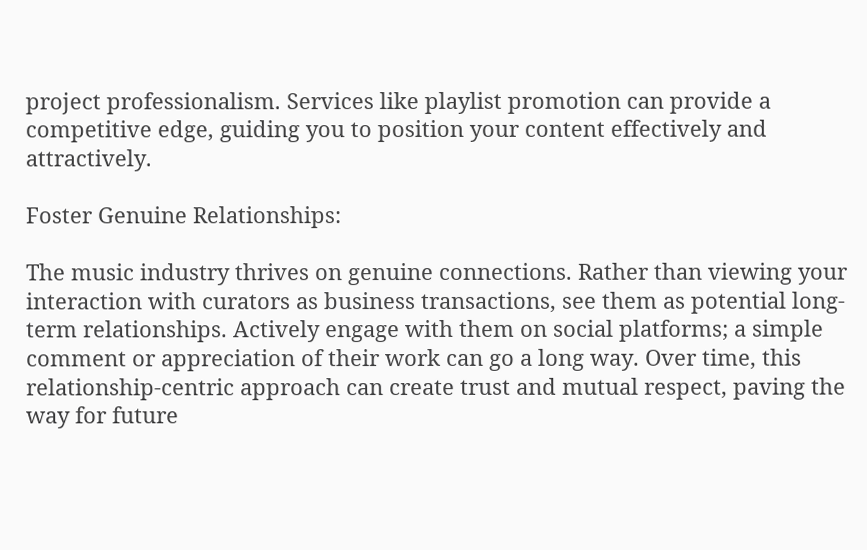project professionalism. Services like playlist promotion can provide a competitive edge, guiding you to position your content effectively and attractively.

Foster Genuine Relationships:

The music industry thrives on genuine connections. Rather than viewing your interaction with curators as business transactions, see them as potential long-term relationships. Actively engage with them on social platforms; a simple comment or appreciation of their work can go a long way. Over time, this relationship-centric approach can create trust and mutual respect, paving the way for future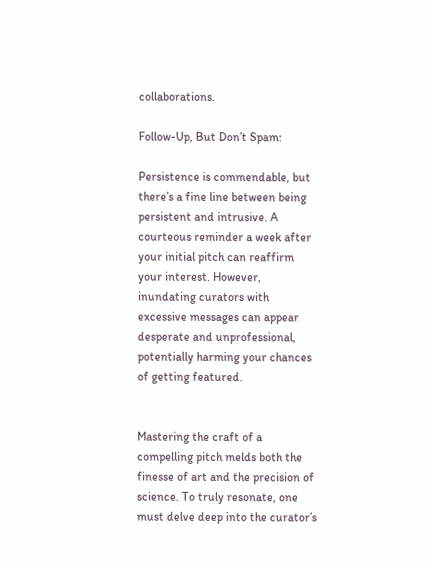collaborations.

Follow-Up, But Don’t Spam:

Persistence is commendable, but there’s a fine line between being persistent and intrusive. A courteous reminder a week after your initial pitch can reaffirm your interest. However, inundating curators with excessive messages can appear desperate and unprofessional, potentially harming your chances of getting featured.


Mastering the craft of a compelling pitch melds both the finesse of art and the precision of science. To truly resonate, one must delve deep into the curator’s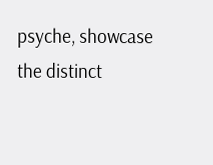psyche, showcase the distinct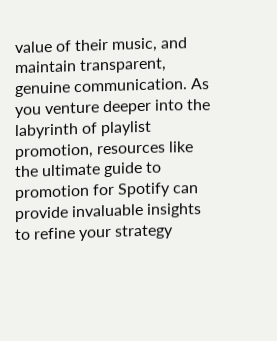value of their music, and maintain transparent, genuine communication. As you venture deeper into the labyrinth of playlist promotion, resources like the ultimate guide to promotion for Spotify can provide invaluable insights to refine your strategy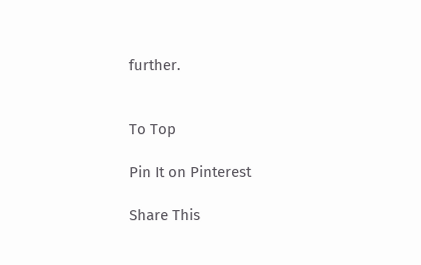further.


To Top

Pin It on Pinterest

Share This